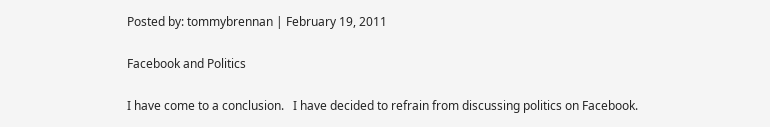Posted by: tommybrennan | February 19, 2011

Facebook and Politics

I have come to a conclusion.   I have decided to refrain from discussing politics on Facebook.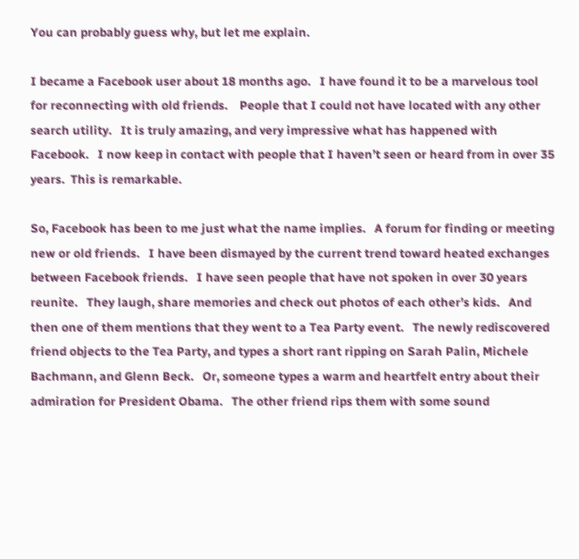You can probably guess why, but let me explain.

I became a Facebook user about 18 months ago.   I have found it to be a marvelous tool for reconnecting with old friends.    People that I could not have located with any other search utility.   It is truly amazing, and very impressive what has happened with Facebook.   I now keep in contact with people that I haven’t seen or heard from in over 35 years.  This is remarkable.

So, Facebook has been to me just what the name implies.   A forum for finding or meeting new or old friends.   I have been dismayed by the current trend toward heated exchanges between Facebook friends.   I have seen people that have not spoken in over 30 years reunite.   They laugh, share memories and check out photos of each other’s kids.   And then one of them mentions that they went to a Tea Party event.   The newly rediscovered friend objects to the Tea Party, and types a short rant ripping on Sarah Palin, Michele Bachmann, and Glenn Beck.   Or, someone types a warm and heartfelt entry about their admiration for President Obama.   The other friend rips them with some sound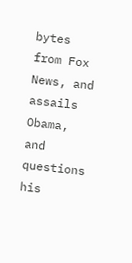bytes from Fox News, and assails Obama, and questions his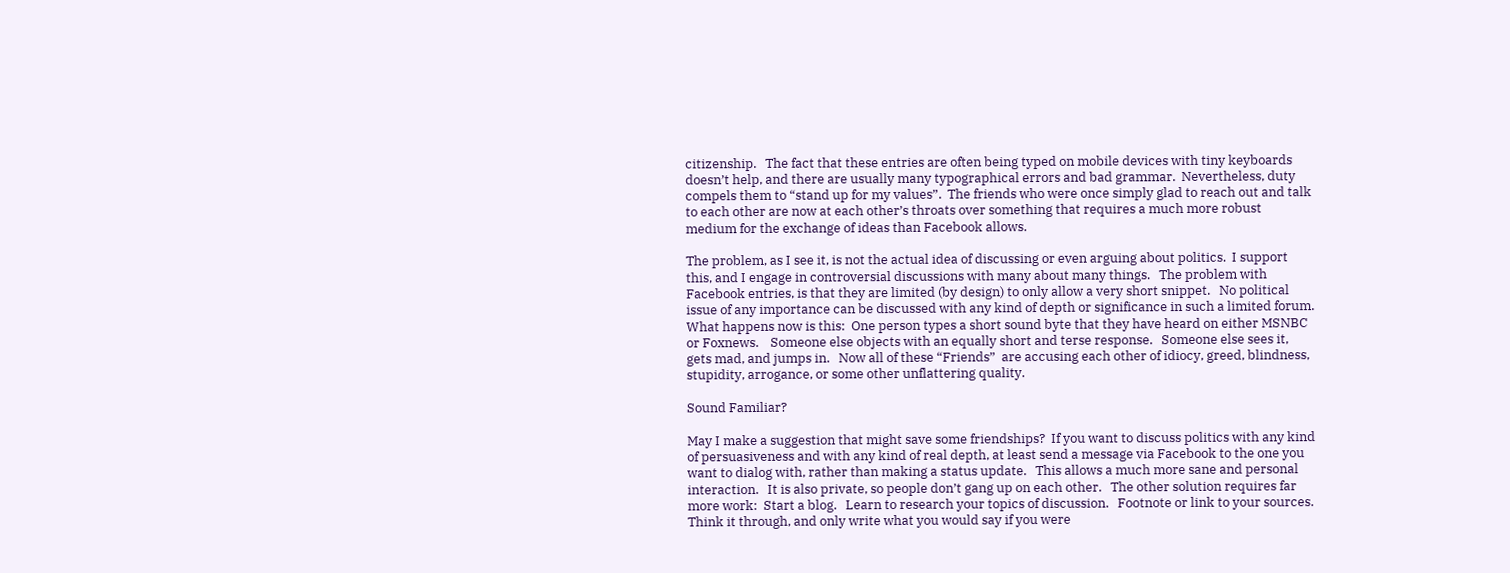citizenship.   The fact that these entries are often being typed on mobile devices with tiny keyboards doesn’t help, and there are usually many typographical errors and bad grammar.  Nevertheless, duty compels them to “stand up for my values”.  The friends who were once simply glad to reach out and talk to each other are now at each other’s throats over something that requires a much more robust medium for the exchange of ideas than Facebook allows.

The problem, as I see it, is not the actual idea of discussing or even arguing about politics.  I support this, and I engage in controversial discussions with many about many things.   The problem with Facebook entries, is that they are limited (by design) to only allow a very short snippet.   No political issue of any importance can be discussed with any kind of depth or significance in such a limited forum.   What happens now is this:  One person types a short sound byte that they have heard on either MSNBC or Foxnews.    Someone else objects with an equally short and terse response.   Someone else sees it, gets mad, and jumps in.   Now all of these “Friends”  are accusing each other of idiocy, greed, blindness, stupidity, arrogance, or some other unflattering quality.

Sound Familiar?

May I make a suggestion that might save some friendships?  If you want to discuss politics with any kind of persuasiveness and with any kind of real depth, at least send a message via Facebook to the one you want to dialog with, rather than making a status update.   This allows a much more sane and personal interaction.   It is also private, so people don’t gang up on each other.   The other solution requires far more work:  Start a blog.   Learn to research your topics of discussion.   Footnote or link to your sources.   Think it through, and only write what you would say if you were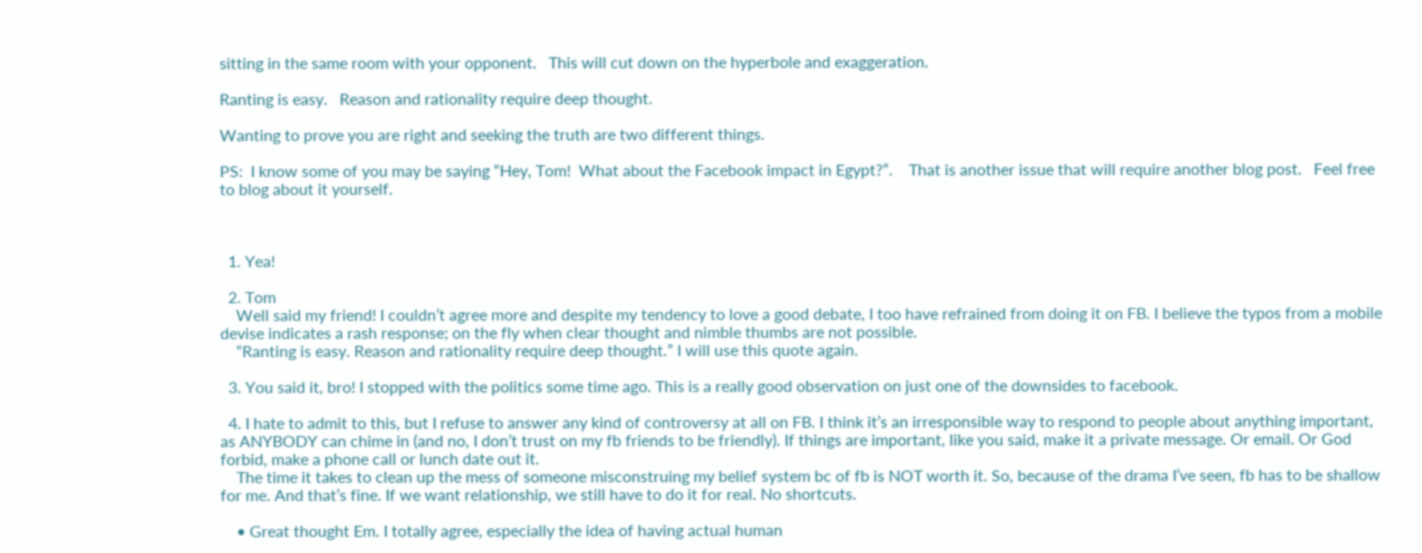sitting in the same room with your opponent.   This will cut down on the hyperbole and exaggeration.

Ranting is easy.   Reason and rationality require deep thought.

Wanting to prove you are right and seeking the truth are two different things.

PS:  I know some of you may be saying “Hey, Tom!  What about the Facebook impact in Egypt?”.    That is another issue that will require another blog post.   Feel free to blog about it yourself.



  1. Yea!

  2. Tom
    Well said my friend! I couldn’t agree more and despite my tendency to love a good debate, I too have refrained from doing it on FB. I believe the typos from a mobile devise indicates a rash response; on the fly when clear thought and nimble thumbs are not possible.
    “Ranting is easy. Reason and rationality require deep thought.” I will use this quote again.

  3. You said it, bro! I stopped with the politics some time ago. This is a really good observation on just one of the downsides to facebook.

  4. I hate to admit to this, but I refuse to answer any kind of controversy at all on FB. I think it’s an irresponsible way to respond to people about anything important, as ANYBODY can chime in (and no, I don’t trust on my fb friends to be friendly). If things are important, like you said, make it a private message. Or email. Or God forbid, make a phone call or lunch date out it.
    The time it takes to clean up the mess of someone misconstruing my belief system bc of fb is NOT worth it. So, because of the drama I’ve seen, fb has to be shallow for me. And that’s fine. If we want relationship, we still have to do it for real. No shortcuts.

    • Great thought Em. I totally agree, especially the idea of having actual human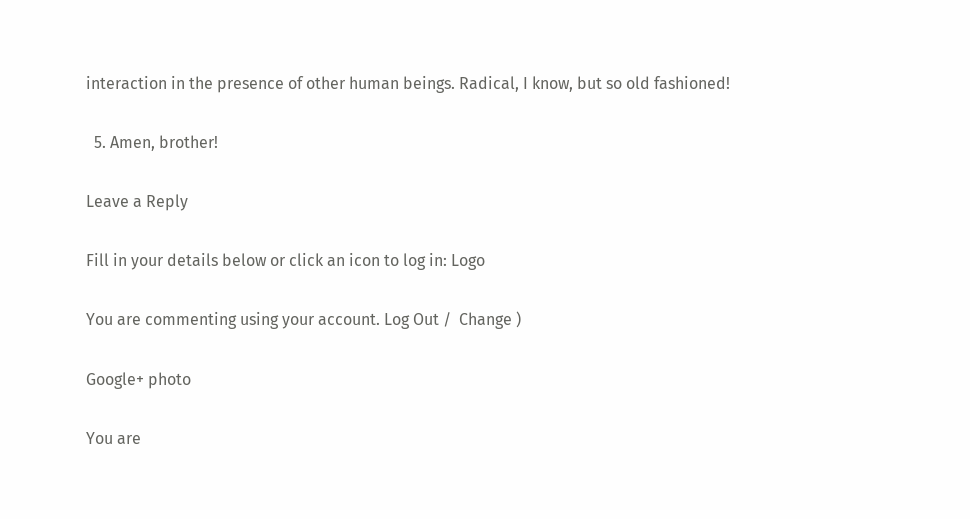interaction in the presence of other human beings. Radical, I know, but so old fashioned!

  5. Amen, brother!

Leave a Reply

Fill in your details below or click an icon to log in: Logo

You are commenting using your account. Log Out /  Change )

Google+ photo

You are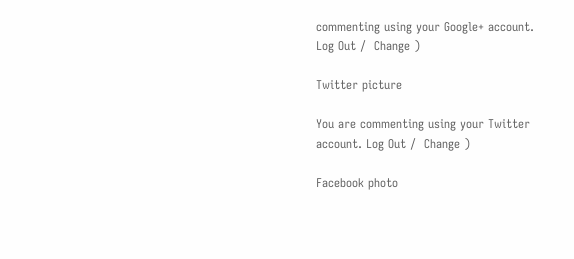commenting using your Google+ account. Log Out /  Change )

Twitter picture

You are commenting using your Twitter account. Log Out /  Change )

Facebook photo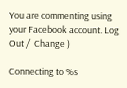You are commenting using your Facebook account. Log Out /  Change )

Connecting to %s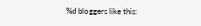%d bloggers like this: